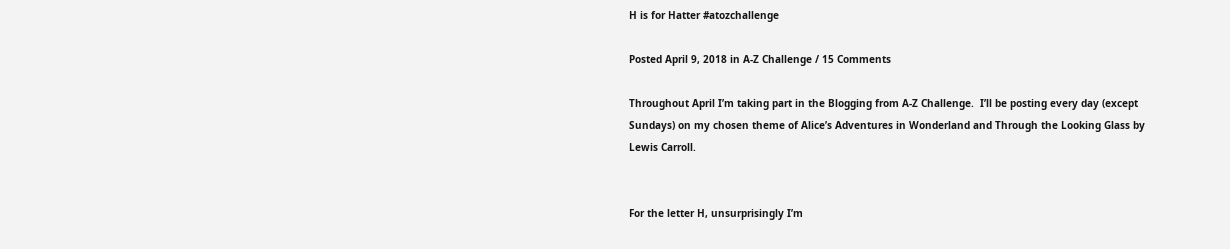H is for Hatter #atozchallenge

Posted April 9, 2018 in A-Z Challenge / 15 Comments

Throughout April I’m taking part in the Blogging from A-Z Challenge.  I’ll be posting every day (except Sundays) on my chosen theme of Alice’s Adventures in Wonderland and Through the Looking Glass by Lewis Carroll.


For the letter H, unsurprisingly I’m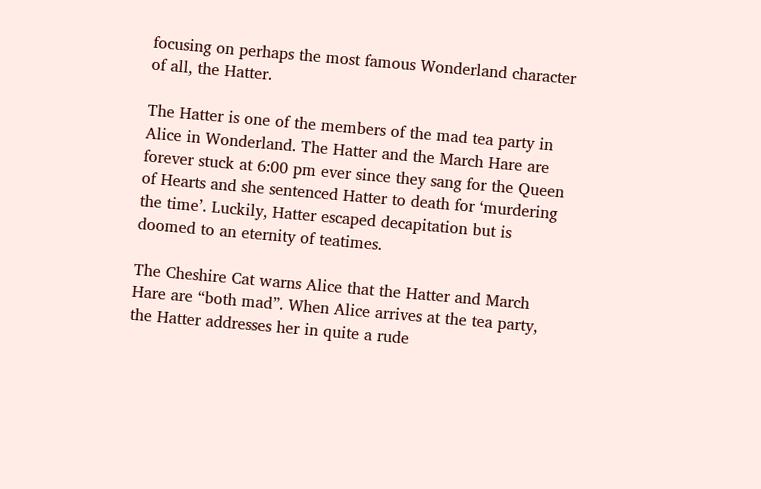focusing on perhaps the most famous Wonderland character of all, the Hatter.

The Hatter is one of the members of the mad tea party in Alice in Wonderland. The Hatter and the March Hare are forever stuck at 6:00 pm ever since they sang for the Queen of Hearts and she sentenced Hatter to death for ‘murdering the time’. Luckily, Hatter escaped decapitation but is doomed to an eternity of teatimes.

The Cheshire Cat warns Alice that the Hatter and March Hare are “both mad”. When Alice arrives at the tea party, the Hatter addresses her in quite a rude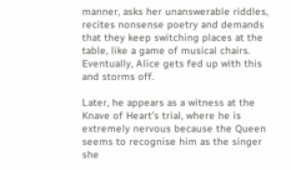manner, asks her unanswerable riddles, recites nonsense poetry and demands that they keep switching places at the table, like a game of musical chairs. Eventually, Alice gets fed up with this and storms off.

Later, he appears as a witness at the Knave of Heart’s trial, where he is extremely nervous because the Queen seems to recognise him as the singer she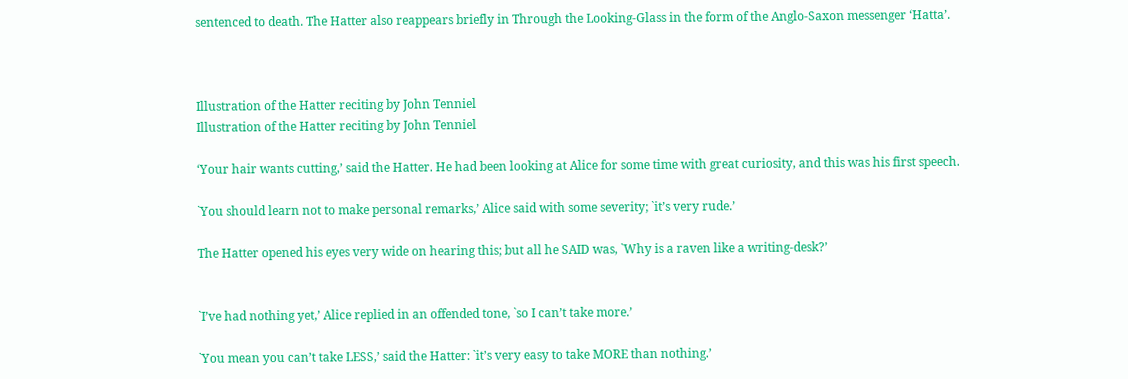sentenced to death. The Hatter also reappears briefly in Through the Looking-Glass in the form of the Anglo-Saxon messenger ‘Hatta’.



Illustration of the Hatter reciting by John Tenniel
Illustration of the Hatter reciting by John Tenniel

‘Your hair wants cutting,’ said the Hatter. He had been looking at Alice for some time with great curiosity, and this was his first speech.

`You should learn not to make personal remarks,’ Alice said with some severity; `it’s very rude.’

The Hatter opened his eyes very wide on hearing this; but all he SAID was, `Why is a raven like a writing-desk?’


`I’ve had nothing yet,’ Alice replied in an offended tone, `so I can’t take more.’

`You mean you can’t take LESS,’ said the Hatter: `it’s very easy to take MORE than nothing.’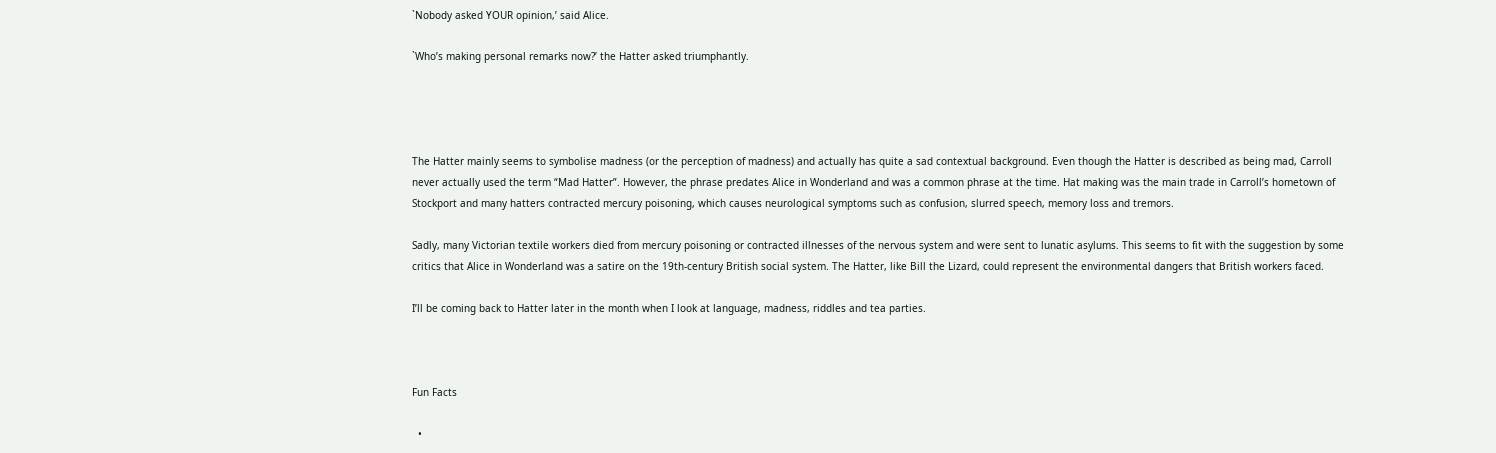`Nobody asked YOUR opinion,’ said Alice.

`Who’s making personal remarks now?’ the Hatter asked triumphantly.




The Hatter mainly seems to symbolise madness (or the perception of madness) and actually has quite a sad contextual background. Even though the Hatter is described as being mad, Carroll never actually used the term “Mad Hatter”. However, the phrase predates Alice in Wonderland and was a common phrase at the time. Hat making was the main trade in Carroll’s hometown of Stockport and many hatters contracted mercury poisoning, which causes neurological symptoms such as confusion, slurred speech, memory loss and tremors.

Sadly, many Victorian textile workers died from mercury poisoning or contracted illnesses of the nervous system and were sent to lunatic asylums. This seems to fit with the suggestion by some critics that Alice in Wonderland was a satire on the 19th-century British social system. The Hatter, like Bill the Lizard, could represent the environmental dangers that British workers faced.

I’ll be coming back to Hatter later in the month when I look at language, madness, riddles and tea parties.



Fun Facts

  •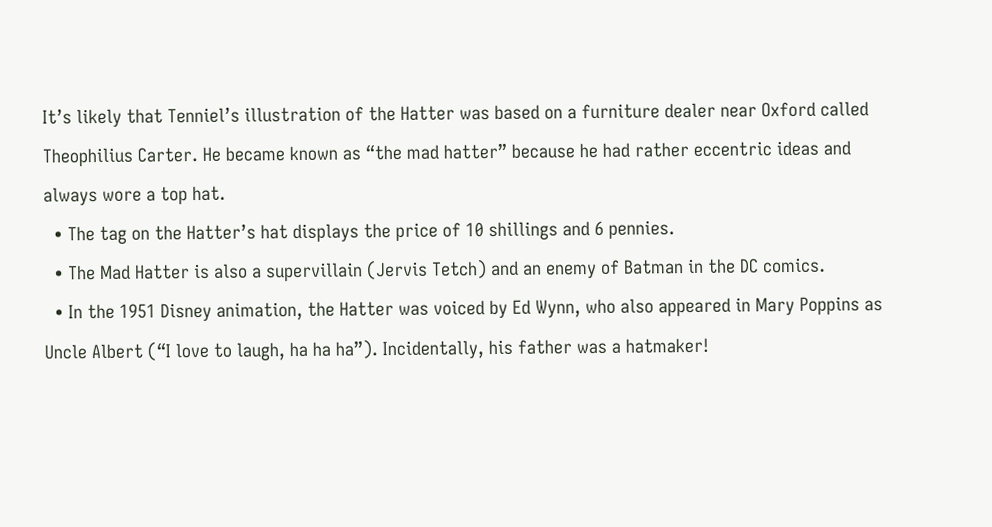It’s likely that Tenniel’s illustration of the Hatter was based on a furniture dealer near Oxford called Theophilius Carter. He became known as “the mad hatter” because he had rather eccentric ideas and always wore a top hat.
  • The tag on the Hatter’s hat displays the price of 10 shillings and 6 pennies.
  • The Mad Hatter is also a supervillain (Jervis Tetch) and an enemy of Batman in the DC comics.
  • In the 1951 Disney animation, the Hatter was voiced by Ed Wynn, who also appeared in Mary Poppins as Uncle Albert (“I love to laugh, ha ha ha”). Incidentally, his father was a hatmaker!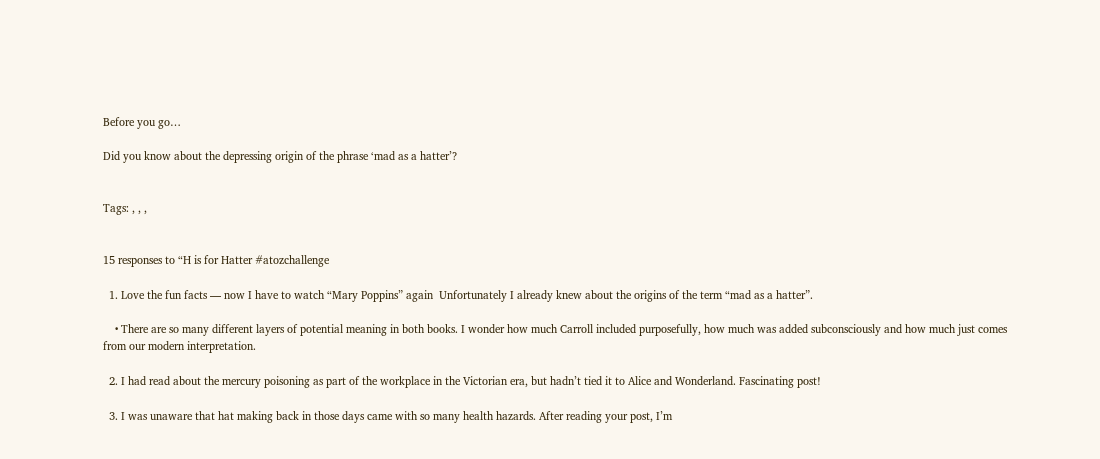Before you go…

Did you know about the depressing origin of the phrase ‘mad as a hatter’?


Tags: , , ,


15 responses to “H is for Hatter #atozchallenge

  1. Love the fun facts — now I have to watch “Mary Poppins” again  Unfortunately I already knew about the origins of the term “mad as a hatter”.

    • There are so many different layers of potential meaning in both books. I wonder how much Carroll included purposefully, how much was added subconsciously and how much just comes from our modern interpretation.

  2. I had read about the mercury poisoning as part of the workplace in the Victorian era, but hadn’t tied it to Alice and Wonderland. Fascinating post!

  3. I was unaware that hat making back in those days came with so many health hazards. After reading your post, I’m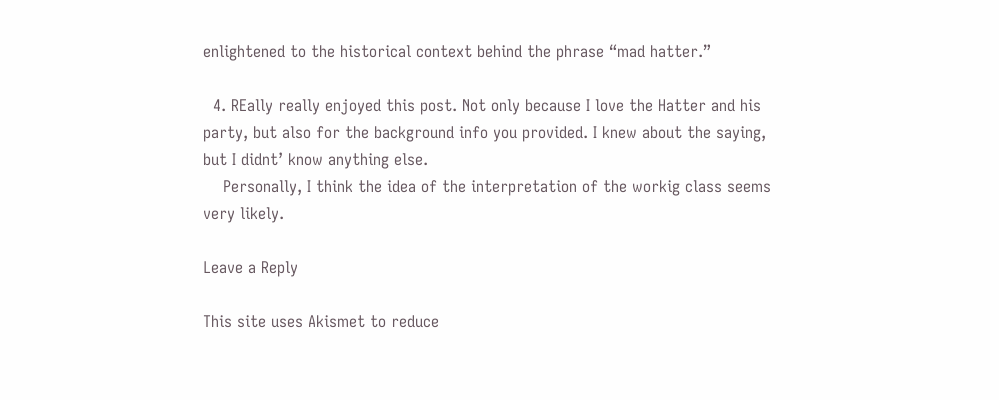enlightened to the historical context behind the phrase “mad hatter.”

  4. REally really enjoyed this post. Not only because I love the Hatter and his party, but also for the background info you provided. I knew about the saying, but I didnt’ know anything else.
    Personally, I think the idea of the interpretation of the workig class seems very likely.

Leave a Reply

This site uses Akismet to reduce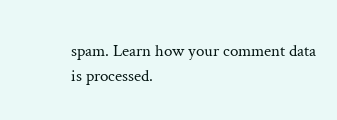spam. Learn how your comment data is processed.